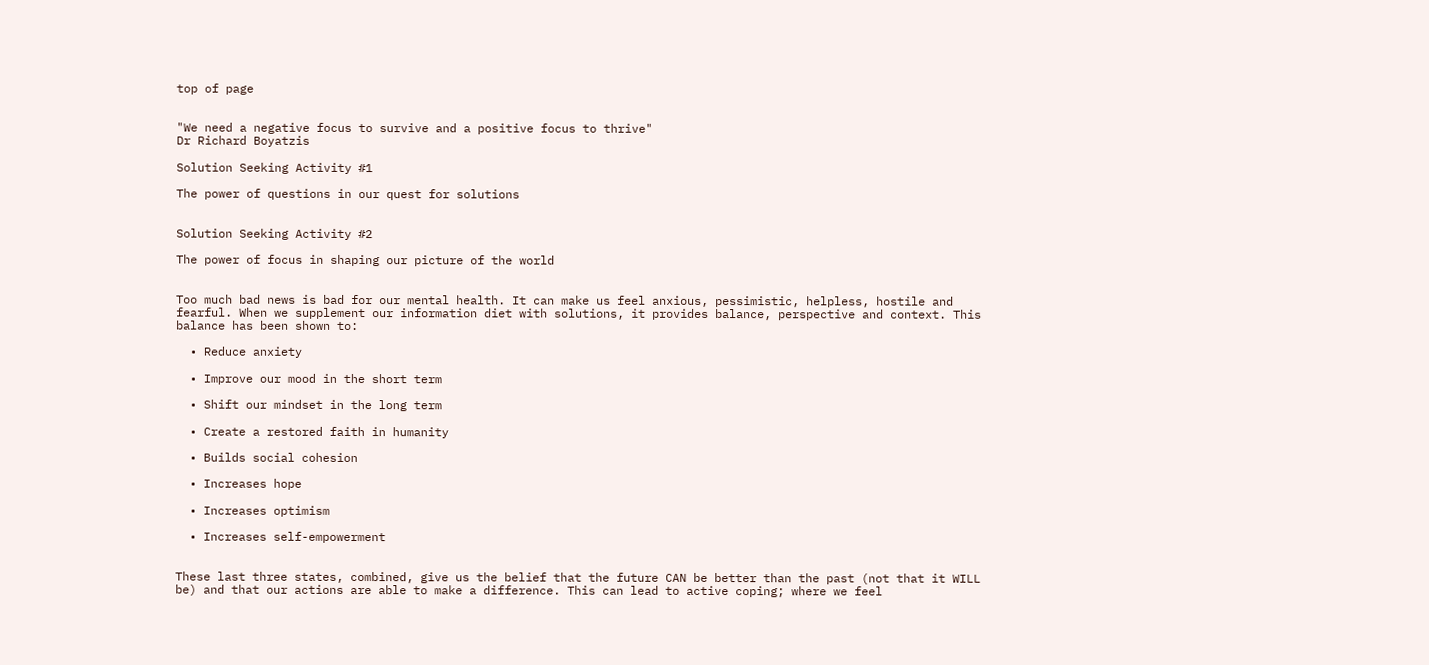top of page


"We need a negative focus to survive and a positive focus to thrive"
Dr Richard Boyatzis

Solution Seeking Activity #1

The power of questions in our quest for solutions


Solution Seeking Activity #2

The power of focus in shaping our picture of the world


Too much bad news is bad for our mental health. It can make us feel anxious, pessimistic, helpless, hostile and fearful. When we supplement our information diet with solutions, it provides balance, perspective and context. This balance has been shown to:

  • Reduce anxiety

  • Improve our mood in the short term

  • Shift our mindset in the long term

  • Create a restored faith in humanity

  • Builds social cohesion

  • Increases hope

  • Increases optimism

  • Increases self-empowerment


These last three states, combined, give us the belief that the future CAN be better than the past (not that it WILL be) and that our actions are able to make a difference. This can lead to active coping; where we feel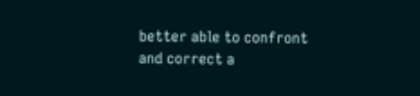better able to confront and correct a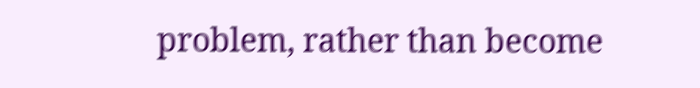problem, rather than become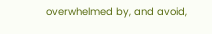overwhelmed by, and avoid,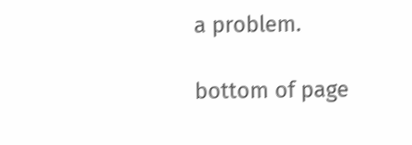a problem.

bottom of page